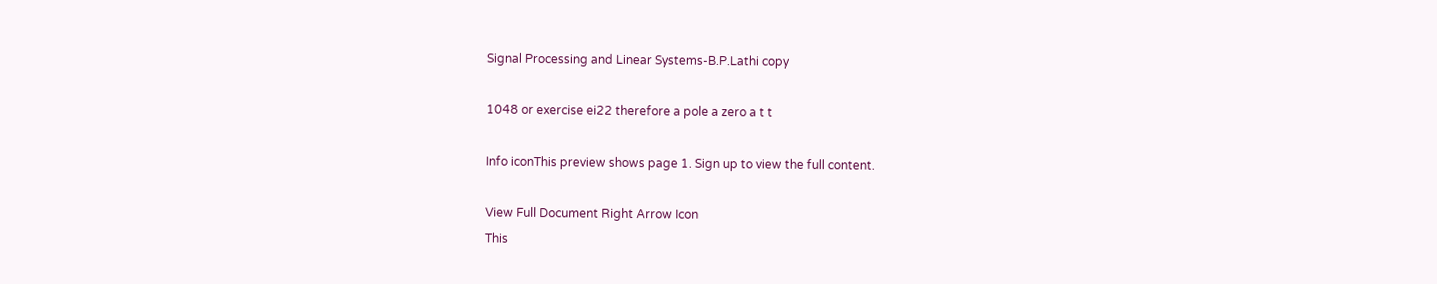Signal Processing and Linear Systems-B.P.Lathi copy

1048 or exercise ei22 therefore a pole a zero a t t

Info iconThis preview shows page 1. Sign up to view the full content.

View Full Document Right Arrow Icon
This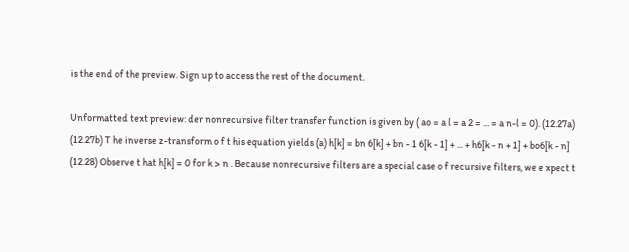is the end of the preview. Sign up to access the rest of the document.

Unformatted text preview: der nonrecursive filter transfer function is given by ( ao = a l = a 2 = ... = a n-l = 0). (12.27a) (12.27b) T he inverse z-transform o f t his equation yields (a) h[k] = bn 6[k] + bn - 1 6[k - 1] + ... + h6[k - n + 1] + bo6[k - n] (12.28) Observe t hat h[k] = 0 for k > n . Because nonrecursive filters are a special case o f recursive filters, we e xpect t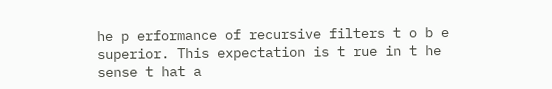he p erformance of recursive filters t o b e superior. This expectation is t rue in t he sense t hat a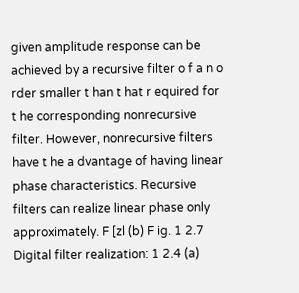given amplitude response can be achieved by a recursive filter o f a n o rder smaller t han t hat r equired for t he corresponding nonrecursive filter. However, nonrecursive filters have t he a dvantage of having linear phase characteristics. Recursive filters can realize linear phase only approximately. F [zl (b) F ig. 1 2.7 Digital filter realization: 1 2.4 (a)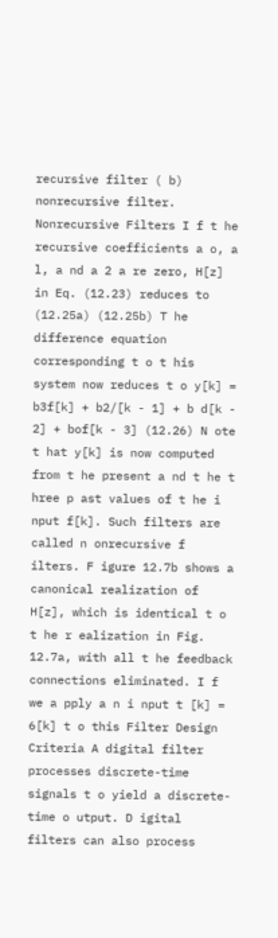recursive filter ( b) nonrecursive filter. Nonrecursive Filters I f t he recursive coefficients a o, a l, a nd a 2 a re zero, H[z] in Eq. (12.23) reduces to (12.25a) (12.25b) T he difference equation corresponding t o t his system now reduces t o y[k] = b3f[k] + b2/[k - 1] + b d[k - 2] + bof[k - 3] (12.26) N ote t hat y[k] is now computed from t he present a nd t he t hree p ast values of t he i nput f[k]. Such filters are called n onrecursive f ilters. F igure 12.7b shows a canonical realization of H[z], which is identical t o t he r ealization in Fig. 12.7a, with all t he feedback connections eliminated. I f we a pply a n i nput t [k] = 6[k] t o this Filter Design Criteria A digital filter processes discrete-time signals t o yield a discrete-time o utput. D igital filters can also process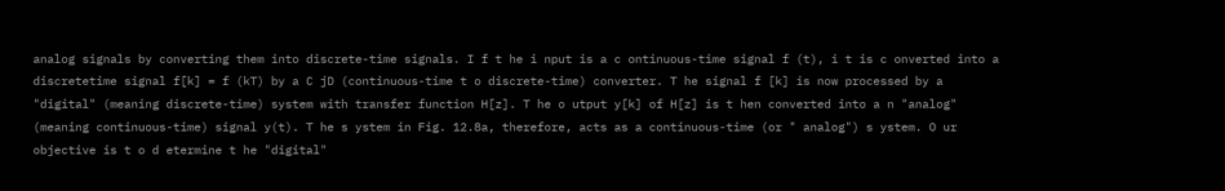analog signals by converting them into discrete-time signals. I f t he i nput is a c ontinuous-time signal f (t), i t is c onverted into a discretetime signal f[k] = f (kT) by a C jD (continuous-time t o discrete-time) converter. T he signal f [k] is now processed by a "digital" (meaning discrete-time) system with transfer function H[z]. T he o utput y[k] of H[z] is t hen converted into a n "analog" (meaning continuous-time) signal y(t). T he s ystem in Fig. 12.8a, therefore, acts as a continuous-time (or " analog") s ystem. O ur objective is t o d etermine t he "digital"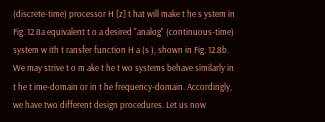(discrete-time) processor H [z] t hat will make t he s ystem in Fig. 12.8a equivalent t o a desired "analog" (continuous-time) system w ith t ransfer function H a (s ), shown in Fig. 12.8b. We may strive t o m ake t he t wo systems behave similarly in t he t ime-domain or in t he frequency-domain. Accordingly, we have two different design procedures. Let us now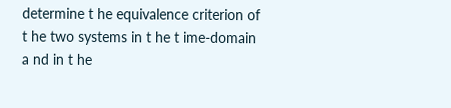determine t he equivalence criterion of t he two systems in t he t ime-domain a nd in t he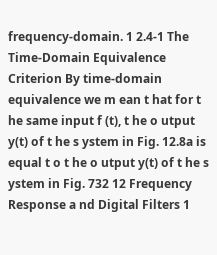frequency-domain. 1 2.4-1 The Time-Domain Equivalence Criterion By time-domain equivalence we m ean t hat for t he same input f (t), t he o utput y(t) of t he s ystem in Fig. 12.8a is equal t o t he o utput y(t) of t he s ystem in Fig. 732 12 Frequency Response a nd Digital Filters 1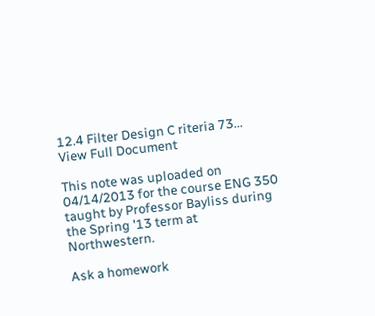12.4 Filter Design C riteria 73...
View Full Document

This note was uploaded on 04/14/2013 for the course ENG 350 taught by Professor Bayliss during the Spring '13 term at Northwestern.

Ask a homework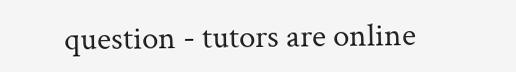question - tutors are online